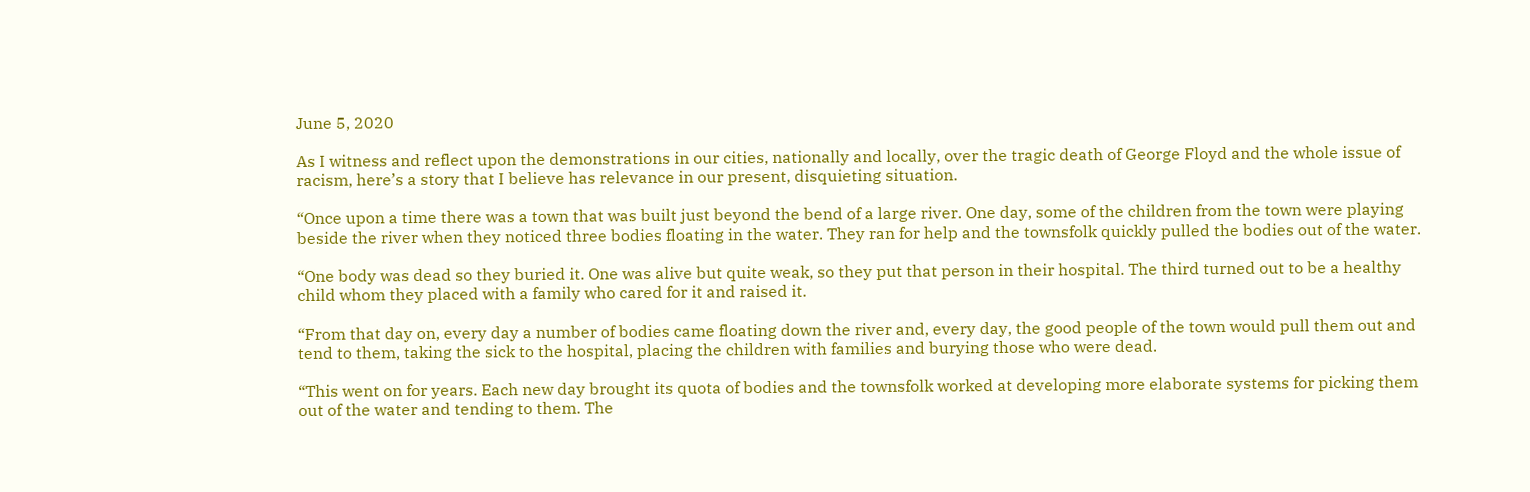June 5, 2020

As I witness and reflect upon the demonstrations in our cities, nationally and locally, over the tragic death of George Floyd and the whole issue of racism, here’s a story that I believe has relevance in our present, disquieting situation.

“Once upon a time there was a town that was built just beyond the bend of a large river. One day, some of the children from the town were playing beside the river when they noticed three bodies floating in the water. They ran for help and the townsfolk quickly pulled the bodies out of the water.

“One body was dead so they buried it. One was alive but quite weak, so they put that person in their hospital. The third turned out to be a healthy child whom they placed with a family who cared for it and raised it.

“From that day on, every day a number of bodies came floating down the river and, every day, the good people of the town would pull them out and tend to them, taking the sick to the hospital, placing the children with families and burying those who were dead.

“This went on for years. Each new day brought its quota of bodies and the townsfolk worked at developing more elaborate systems for picking them out of the water and tending to them. The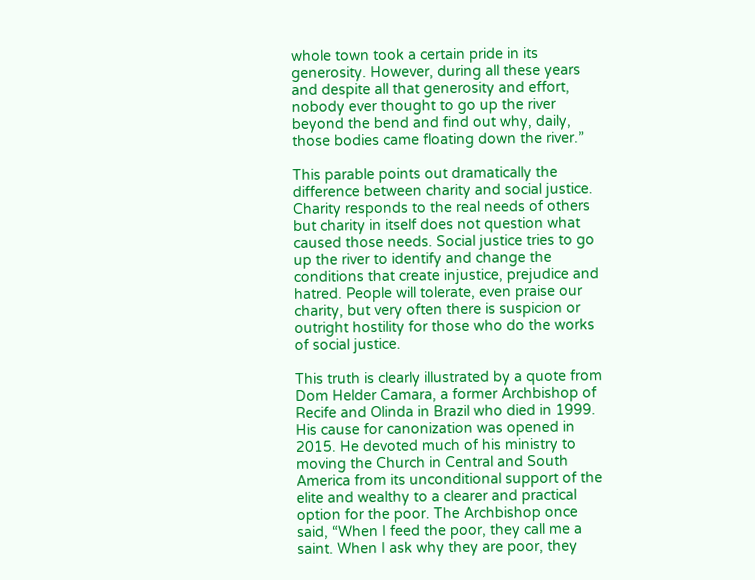whole town took a certain pride in its generosity. However, during all these years and despite all that generosity and effort, nobody ever thought to go up the river beyond the bend and find out why, daily, those bodies came floating down the river.”

This parable points out dramatically the difference between charity and social justice. Charity responds to the real needs of others but charity in itself does not question what caused those needs. Social justice tries to go up the river to identify and change the conditions that create injustice, prejudice and hatred. People will tolerate, even praise our charity, but very often there is suspicion or outright hostility for those who do the works of social justice.

This truth is clearly illustrated by a quote from Dom Helder Camara, a former Archbishop of Recife and Olinda in Brazil who died in 1999. His cause for canonization was opened in 2015. He devoted much of his ministry to moving the Church in Central and South America from its unconditional support of the elite and wealthy to a clearer and practical option for the poor. The Archbishop once said, “When I feed the poor, they call me a saint. When I ask why they are poor, they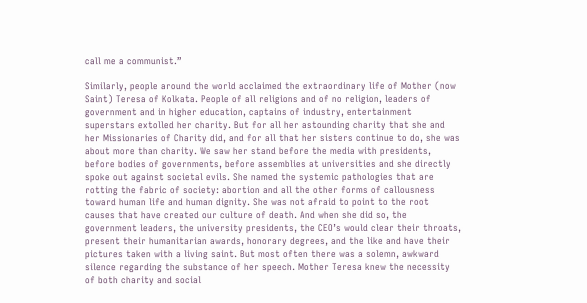call me a communist.”

Similarly, people around the world acclaimed the extraordinary life of Mother (now Saint) Teresa of Kolkata. People of all religions and of no religion, leaders of government and in higher education, captains of industry, entertainment superstars extolled her charity. But for all her astounding charity that she and her Missionaries of Charity did, and for all that her sisters continue to do, she was about more than charity. We saw her stand before the media with presidents, before bodies of governments, before assemblies at universities and she directly spoke out against societal evils. She named the systemic pathologies that are rotting the fabric of society: abortion and all the other forms of callousness toward human life and human dignity. She was not afraid to point to the root causes that have created our culture of death. And when she did so, the government leaders, the university presidents, the CEO’s would clear their throats, present their humanitarian awards, honorary degrees, and the like and have their pictures taken with a living saint. But most often there was a solemn, awkward silence regarding the substance of her speech. Mother Teresa knew the necessity of both charity and social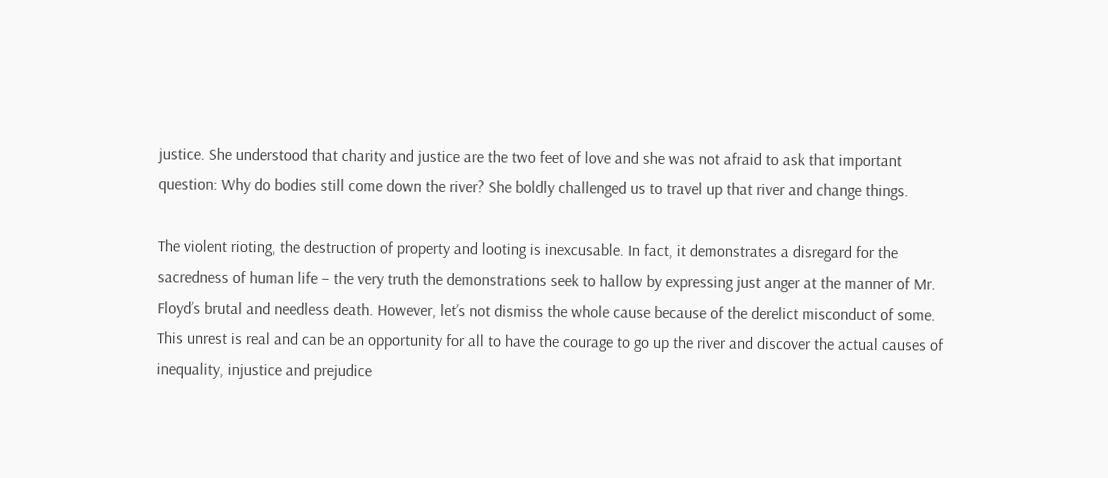justice. She understood that charity and justice are the two feet of love and she was not afraid to ask that important question: Why do bodies still come down the river? She boldly challenged us to travel up that river and change things.

The violent rioting, the destruction of property and looting is inexcusable. In fact, it demonstrates a disregard for the sacredness of human life – the very truth the demonstrations seek to hallow by expressing just anger at the manner of Mr. Floyd’s brutal and needless death. However, let’s not dismiss the whole cause because of the derelict misconduct of some. This unrest is real and can be an opportunity for all to have the courage to go up the river and discover the actual causes of inequality, injustice and prejudice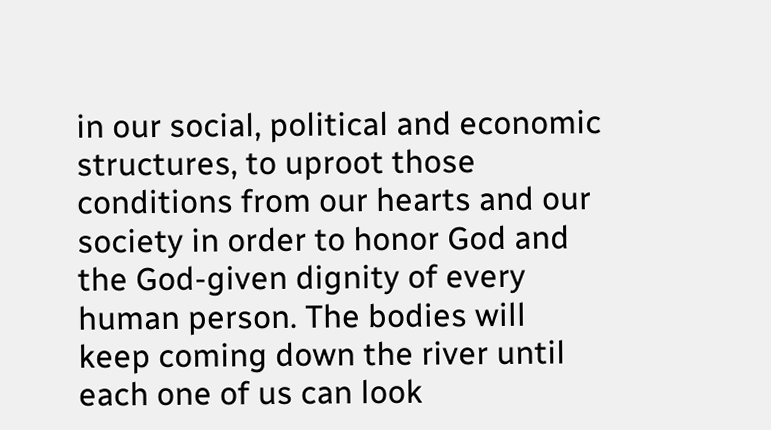in our social, political and economic structures, to uproot those conditions from our hearts and our society in order to honor God and the God-given dignity of every human person. The bodies will keep coming down the river until each one of us can look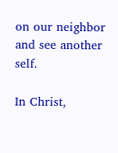on our neighbor and see another self.

In Christ,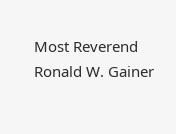Most Reverend Ronald W. Gainer